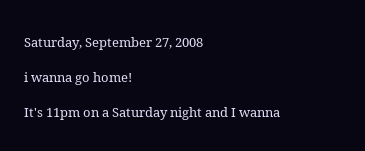Saturday, September 27, 2008

i wanna go home!

It's 11pm on a Saturday night and I wanna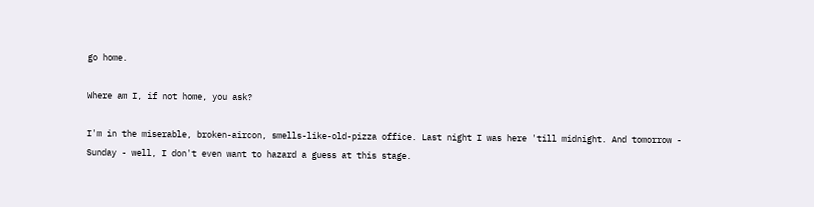go home.

Where am I, if not home, you ask?

I'm in the miserable, broken-aircon, smells-like-old-pizza office. Last night I was here 'till midnight. And tomorrow - Sunday - well, I don't even want to hazard a guess at this stage.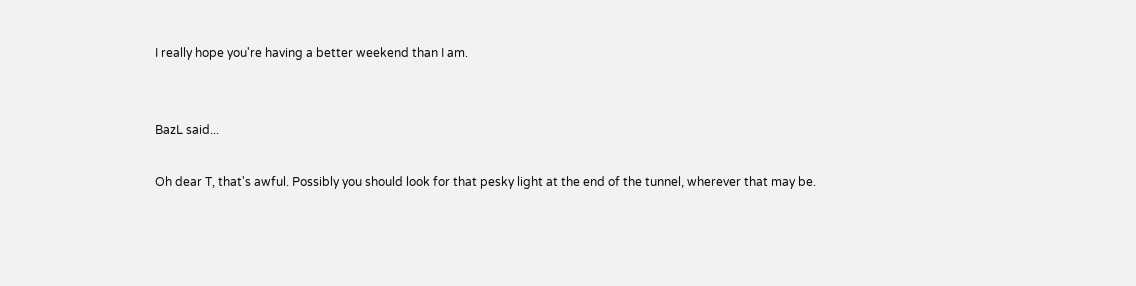I really hope you're having a better weekend than I am.


BazL said...

Oh dear T, that's awful. Possibly you should look for that pesky light at the end of the tunnel, wherever that may be.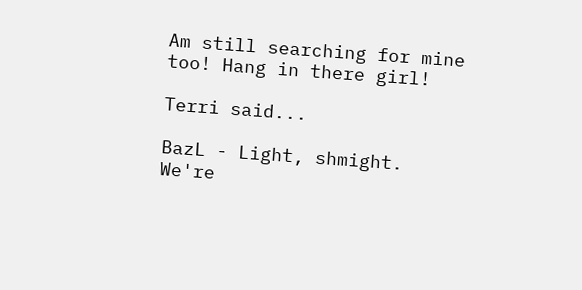Am still searching for mine too! Hang in there girl!

Terri said...

BazL - Light, shmight. We're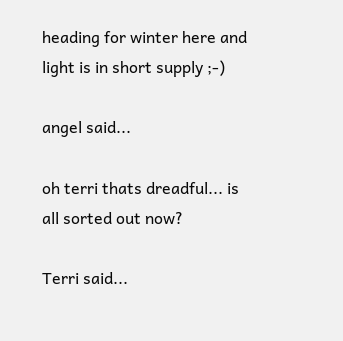heading for winter here and light is in short supply ;-)

angel said...

oh terri thats dreadful... is all sorted out now?

Terri said...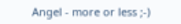Angel - more or less ;-)